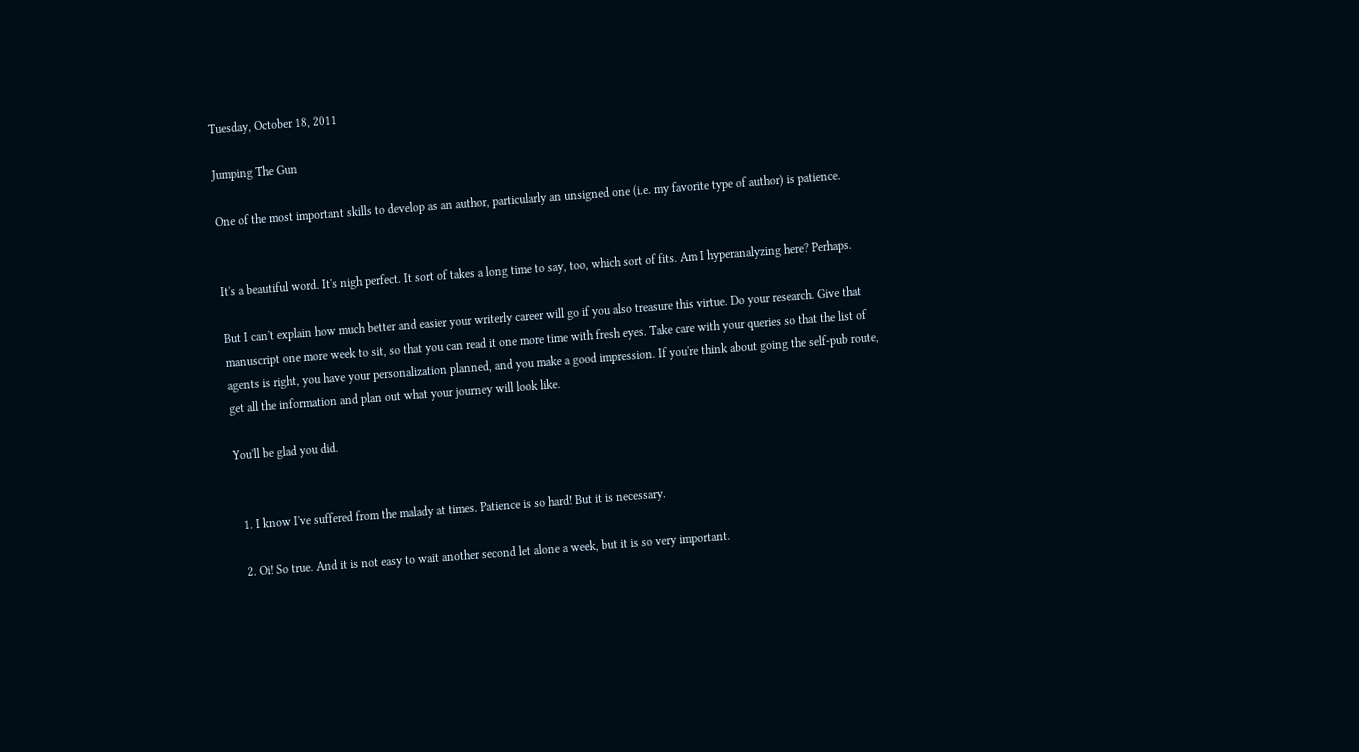Tuesday, October 18, 2011

Jumping The Gun

One of the most important skills to develop as an author, particularly an unsigned one (i.e. my favorite type of author) is patience.


It's a beautiful word. It's nigh perfect. It sort of takes a long time to say, too, which sort of fits. Am I hyperanalyzing here? Perhaps.

But I can't explain how much better and easier your writerly career will go if you also treasure this virtue. Do your research. Give that manuscript one more week to sit, so that you can read it one more time with fresh eyes. Take care with your queries so that the list of agents is right, you have your personalization planned, and you make a good impression. If you're think about going the self-pub route, get all the information and plan out what your journey will look like.

You'll be glad you did.


  1. I know I've suffered from the malady at times. Patience is so hard! But it is necessary.

  2. Oi! So true. And it is not easy to wait another second let alone a week, but it is so very important.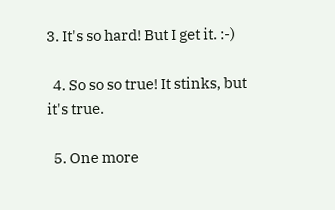3. It's so hard! But I get it. :-)

  4. So so so true! It stinks, but it's true.

  5. One more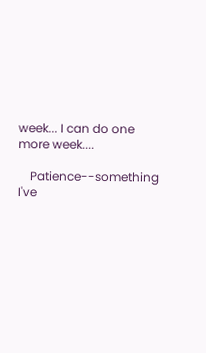week... I can do one more week....

    Patience--something I've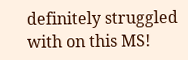definitely struggled with on this MS!